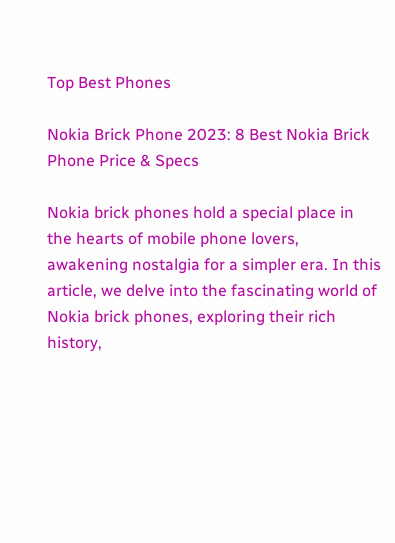Top Best Phones

Nokia Brick Phone 2023: 8 Best Nokia Brick Phone Price & Specs

Nokia brick phones hold a special place in the hearts of mobile phone lovers, awakening nostalgia for a simpler era. In this article, we delve into the fascinating world of Nokia brick phones, exploring their rich history,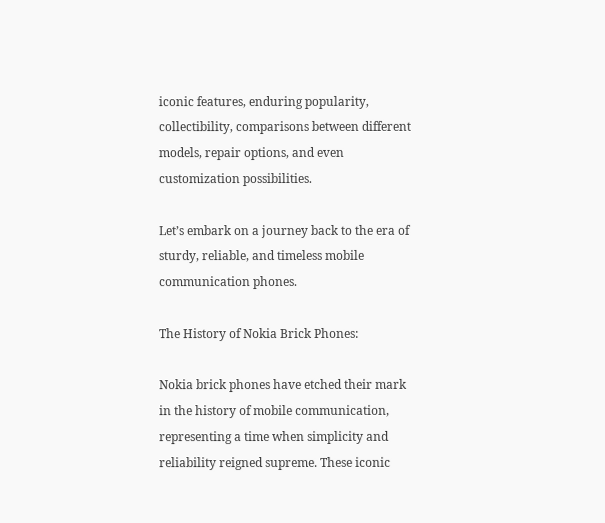iconic features, enduring popularity, collectibility, comparisons between different models, repair options, and even customization possibilities.

Let’s embark on a journey back to the era of sturdy, reliable, and timeless mobile communication phones.

The History of Nokia Brick Phones:

Nokia brick phones have etched their mark in the history of mobile communication, representing a time when simplicity and reliability reigned supreme. These iconic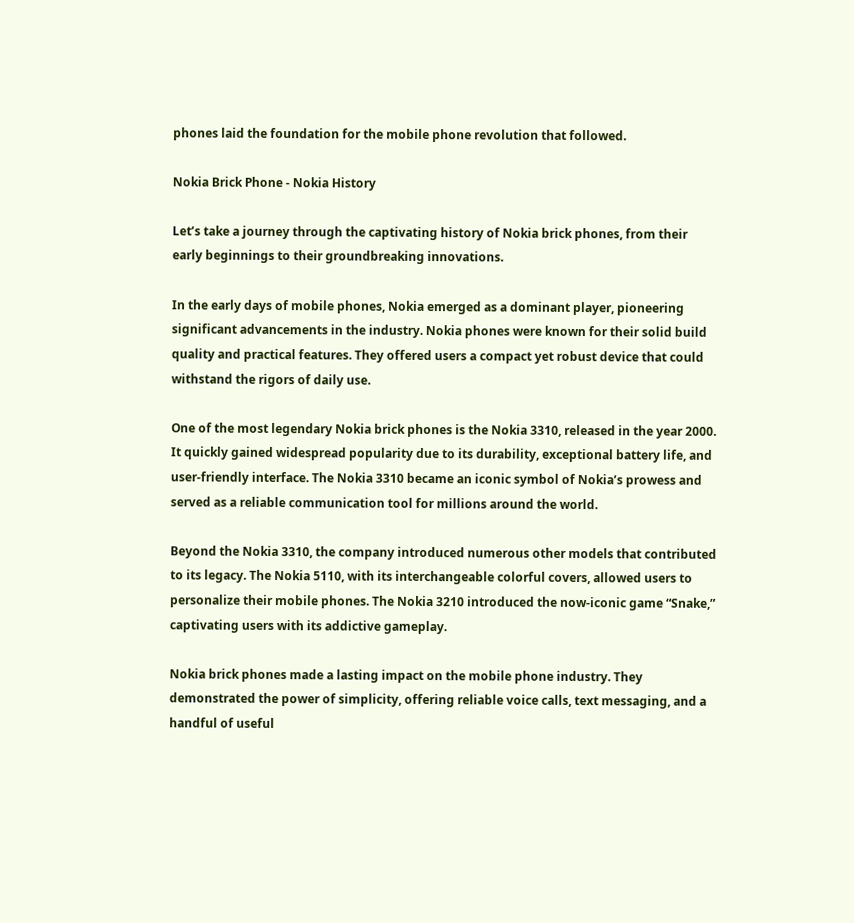phones laid the foundation for the mobile phone revolution that followed.

Nokia Brick Phone - Nokia History

Let’s take a journey through the captivating history of Nokia brick phones, from their early beginnings to their groundbreaking innovations.

In the early days of mobile phones, Nokia emerged as a dominant player, pioneering significant advancements in the industry. Nokia phones were known for their solid build quality and practical features. They offered users a compact yet robust device that could withstand the rigors of daily use.

One of the most legendary Nokia brick phones is the Nokia 3310, released in the year 2000. It quickly gained widespread popularity due to its durability, exceptional battery life, and user-friendly interface. The Nokia 3310 became an iconic symbol of Nokia’s prowess and served as a reliable communication tool for millions around the world.

Beyond the Nokia 3310, the company introduced numerous other models that contributed to its legacy. The Nokia 5110, with its interchangeable colorful covers, allowed users to personalize their mobile phones. The Nokia 3210 introduced the now-iconic game “Snake,” captivating users with its addictive gameplay.

Nokia brick phones made a lasting impact on the mobile phone industry. They demonstrated the power of simplicity, offering reliable voice calls, text messaging, and a handful of useful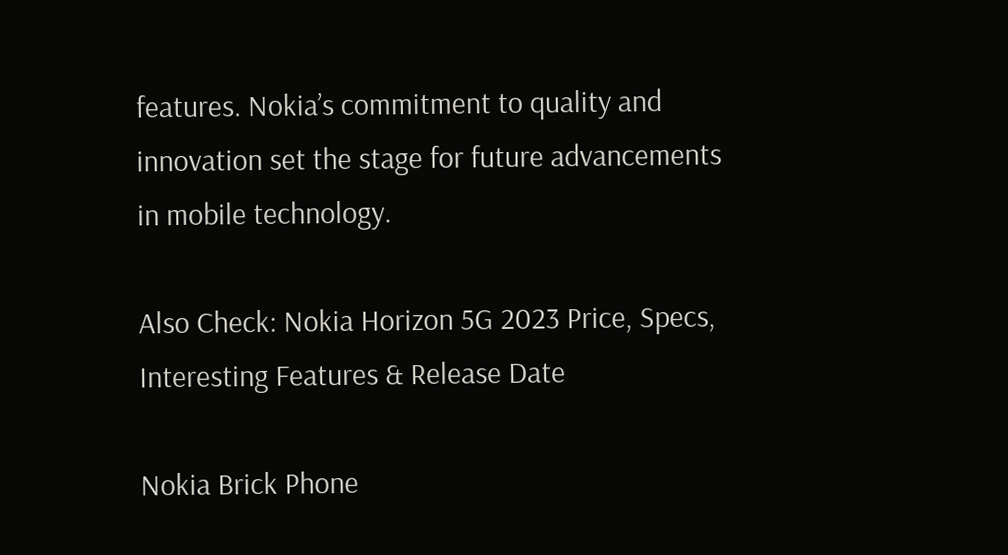features. Nokia’s commitment to quality and innovation set the stage for future advancements in mobile technology.

Also Check: Nokia Horizon 5G 2023 Price, Specs, Interesting Features & Release Date

Nokia Brick Phone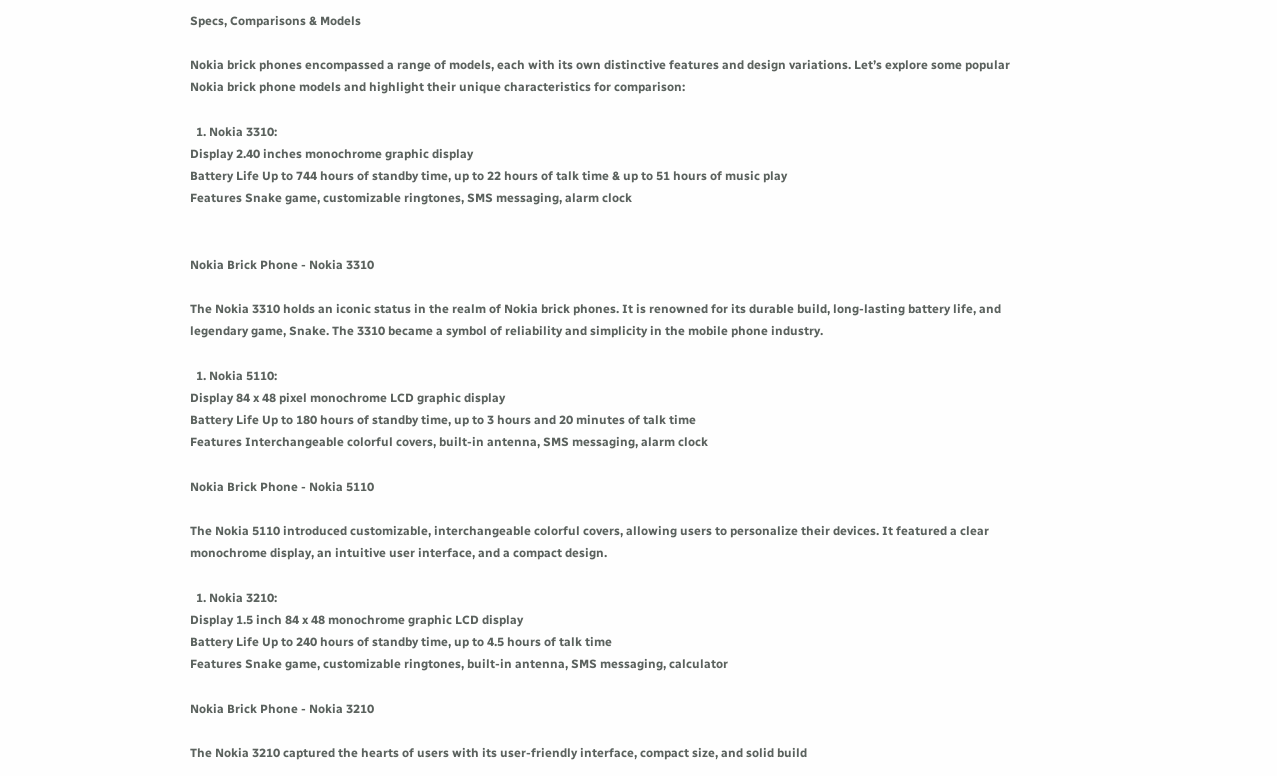Specs, Comparisons & Models

Nokia brick phones encompassed a range of models, each with its own distinctive features and design variations. Let’s explore some popular Nokia brick phone models and highlight their unique characteristics for comparison:

  1. Nokia 3310:
Display 2.40 inches monochrome graphic display
Battery Life Up to 744 hours of standby time, up to 22 hours of talk time & up to 51 hours of music play
Features Snake game, customizable ringtones, SMS messaging, alarm clock


Nokia Brick Phone - Nokia 3310

The Nokia 3310 holds an iconic status in the realm of Nokia brick phones. It is renowned for its durable build, long-lasting battery life, and legendary game, Snake. The 3310 became a symbol of reliability and simplicity in the mobile phone industry.

  1. Nokia 5110:
Display 84 x 48 pixel monochrome LCD graphic display
Battery Life Up to 180 hours of standby time, up to 3 hours and 20 minutes of talk time
Features Interchangeable colorful covers, built-in antenna, SMS messaging, alarm clock

Nokia Brick Phone - Nokia 5110

The Nokia 5110 introduced customizable, interchangeable colorful covers, allowing users to personalize their devices. It featured a clear monochrome display, an intuitive user interface, and a compact design.

  1. Nokia 3210:
Display 1.5 inch 84 x 48 monochrome graphic LCD display
Battery Life Up to 240 hours of standby time, up to 4.5 hours of talk time
Features Snake game, customizable ringtones, built-in antenna, SMS messaging, calculator

Nokia Brick Phone - Nokia 3210

The Nokia 3210 captured the hearts of users with its user-friendly interface, compact size, and solid build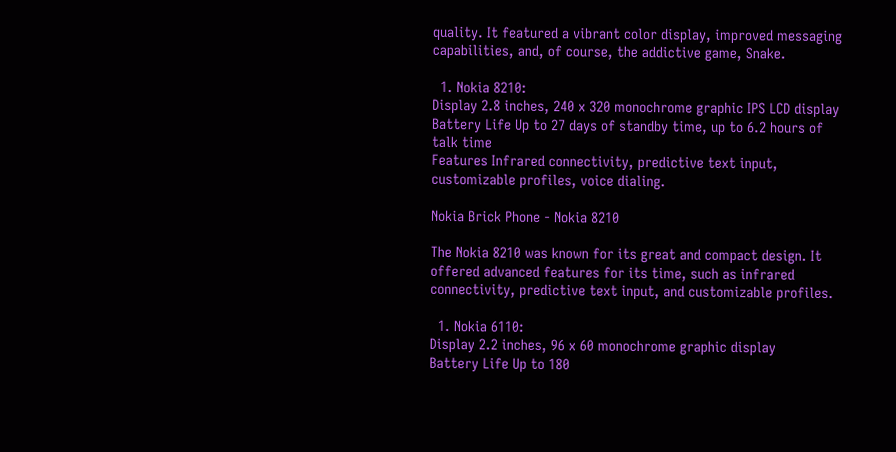quality. It featured a vibrant color display, improved messaging capabilities, and, of course, the addictive game, Snake.

  1. Nokia 8210:
Display 2.8 inches, 240 x 320 monochrome graphic IPS LCD display
Battery Life Up to 27 days of standby time, up to 6.2 hours of talk time
Features Infrared connectivity, predictive text input, customizable profiles, voice dialing.

Nokia Brick Phone - Nokia 8210

The Nokia 8210 was known for its great and compact design. It offered advanced features for its time, such as infrared connectivity, predictive text input, and customizable profiles.

  1. Nokia 6110:
Display 2.2 inches, 96 x 60 monochrome graphic display
Battery Life Up to 180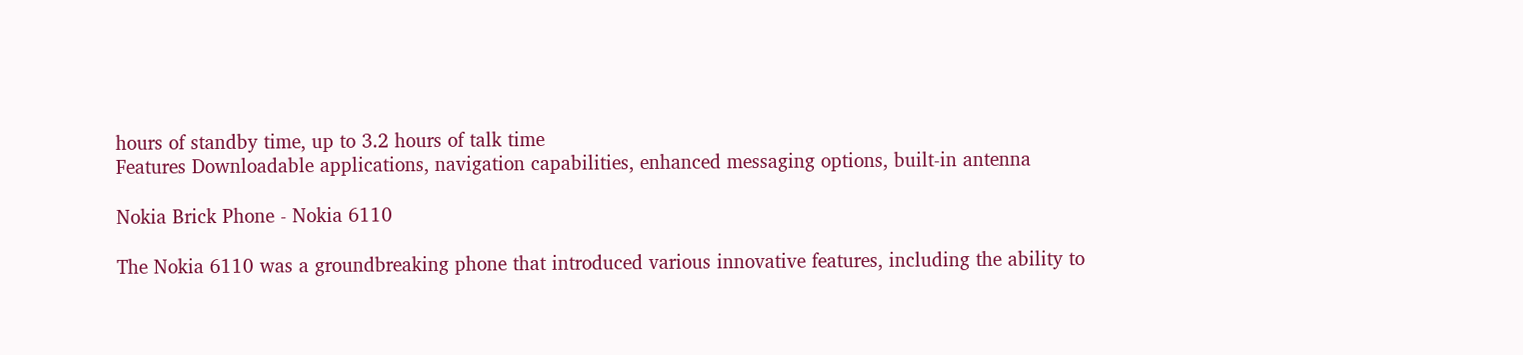hours of standby time, up to 3.2 hours of talk time
Features Downloadable applications, navigation capabilities, enhanced messaging options, built-in antenna

Nokia Brick Phone - Nokia 6110

The Nokia 6110 was a groundbreaking phone that introduced various innovative features, including the ability to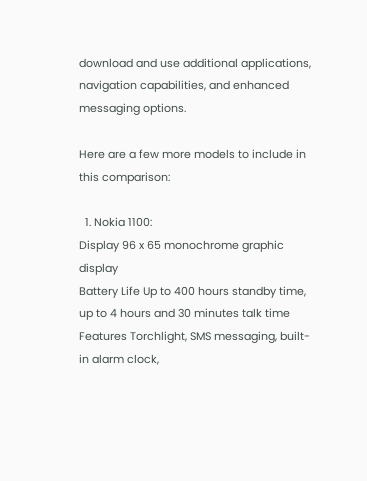download and use additional applications, navigation capabilities, and enhanced messaging options.

Here are a few more models to include in this comparison:

  1. Nokia 1100:
Display 96 x 65 monochrome graphic display
Battery Life Up to 400 hours standby time, up to 4 hours and 30 minutes talk time
Features Torchlight, SMS messaging, built-in alarm clock,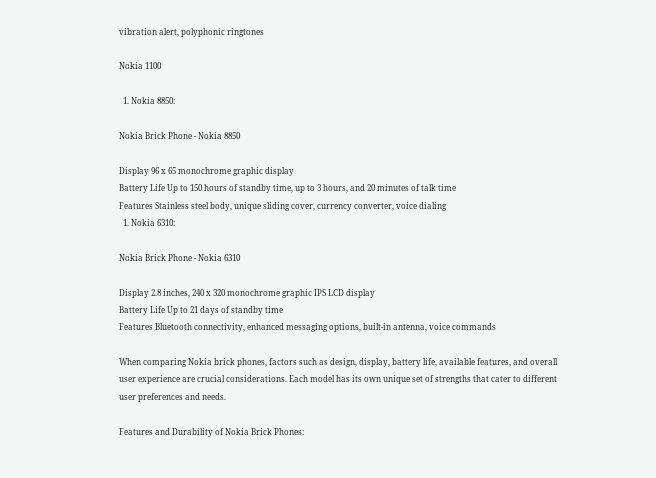vibration alert, polyphonic ringtones

Nokia 1100

  1. Nokia 8850:

Nokia Brick Phone - Nokia 8850

Display 96 x 65 monochrome graphic display
Battery Life Up to 150 hours of standby time, up to 3 hours, and 20 minutes of talk time
Features Stainless steel body, unique sliding cover, currency converter, voice dialing
  1. Nokia 6310:

Nokia Brick Phone - Nokia 6310

Display 2.8 inches, 240 x 320 monochrome graphic IPS LCD display
Battery Life Up to 21 days of standby time
Features Bluetooth connectivity, enhanced messaging options, built-in antenna, voice commands

When comparing Nokia brick phones, factors such as design, display, battery life, available features, and overall user experience are crucial considerations. Each model has its own unique set of strengths that cater to different user preferences and needs.

Features and Durability of Nokia Brick Phones: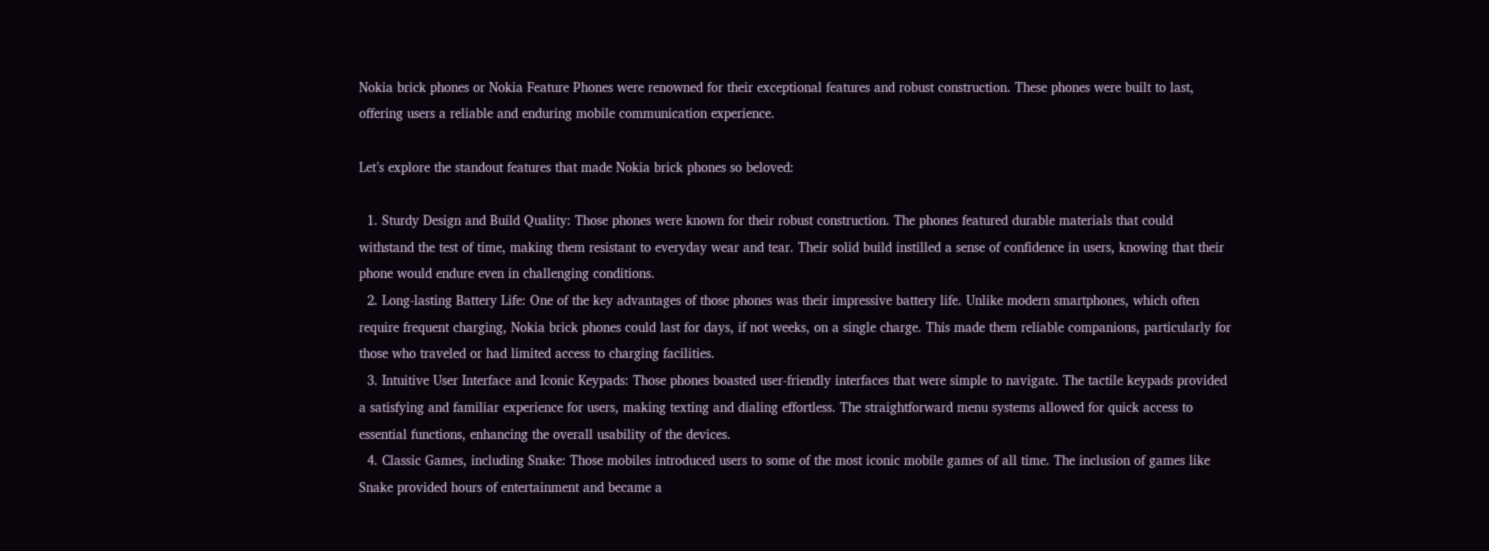Nokia brick phones or Nokia Feature Phones were renowned for their exceptional features and robust construction. These phones were built to last, offering users a reliable and enduring mobile communication experience.

Let’s explore the standout features that made Nokia brick phones so beloved:

  1. Sturdy Design and Build Quality: Those phones were known for their robust construction. The phones featured durable materials that could withstand the test of time, making them resistant to everyday wear and tear. Their solid build instilled a sense of confidence in users, knowing that their phone would endure even in challenging conditions.
  2. Long-lasting Battery Life: One of the key advantages of those phones was their impressive battery life. Unlike modern smartphones, which often require frequent charging, Nokia brick phones could last for days, if not weeks, on a single charge. This made them reliable companions, particularly for those who traveled or had limited access to charging facilities.
  3. Intuitive User Interface and Iconic Keypads: Those phones boasted user-friendly interfaces that were simple to navigate. The tactile keypads provided a satisfying and familiar experience for users, making texting and dialing effortless. The straightforward menu systems allowed for quick access to essential functions, enhancing the overall usability of the devices.
  4. Classic Games, including Snake: Those mobiles introduced users to some of the most iconic mobile games of all time. The inclusion of games like Snake provided hours of entertainment and became a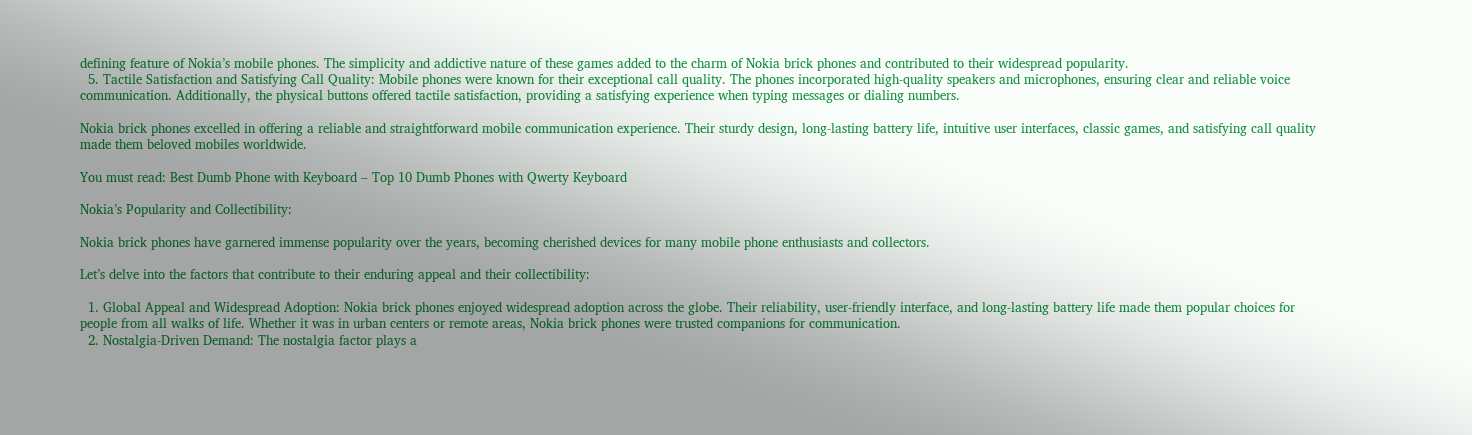defining feature of Nokia’s mobile phones. The simplicity and addictive nature of these games added to the charm of Nokia brick phones and contributed to their widespread popularity.
  5. Tactile Satisfaction and Satisfying Call Quality: Mobile phones were known for their exceptional call quality. The phones incorporated high-quality speakers and microphones, ensuring clear and reliable voice communication. Additionally, the physical buttons offered tactile satisfaction, providing a satisfying experience when typing messages or dialing numbers.

Nokia brick phones excelled in offering a reliable and straightforward mobile communication experience. Their sturdy design, long-lasting battery life, intuitive user interfaces, classic games, and satisfying call quality made them beloved mobiles worldwide.

You must read: Best Dumb Phone with Keyboard – Top 10 Dumb Phones with Qwerty Keyboard

Nokia’s Popularity and Collectibility:

Nokia brick phones have garnered immense popularity over the years, becoming cherished devices for many mobile phone enthusiasts and collectors.

Let’s delve into the factors that contribute to their enduring appeal and their collectibility:

  1. Global Appeal and Widespread Adoption: Nokia brick phones enjoyed widespread adoption across the globe. Their reliability, user-friendly interface, and long-lasting battery life made them popular choices for people from all walks of life. Whether it was in urban centers or remote areas, Nokia brick phones were trusted companions for communication.
  2. Nostalgia-Driven Demand: The nostalgia factor plays a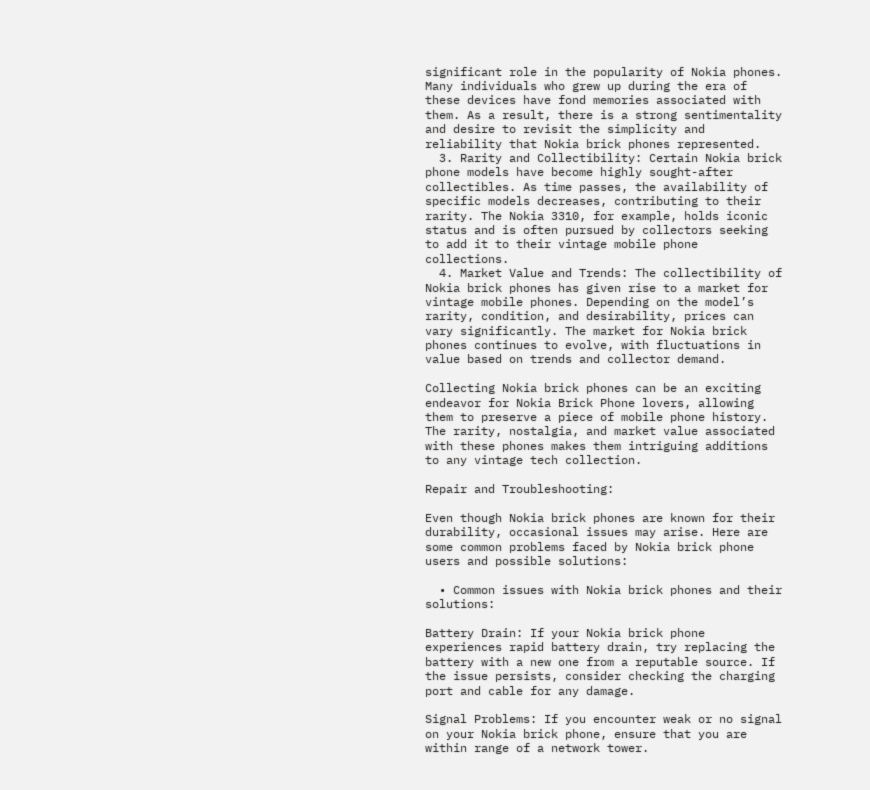significant role in the popularity of Nokia phones. Many individuals who grew up during the era of these devices have fond memories associated with them. As a result, there is a strong sentimentality and desire to revisit the simplicity and reliability that Nokia brick phones represented.
  3. Rarity and Collectibility: Certain Nokia brick phone models have become highly sought-after collectibles. As time passes, the availability of specific models decreases, contributing to their rarity. The Nokia 3310, for example, holds iconic status and is often pursued by collectors seeking to add it to their vintage mobile phone collections.
  4. Market Value and Trends: The collectibility of Nokia brick phones has given rise to a market for vintage mobile phones. Depending on the model’s rarity, condition, and desirability, prices can vary significantly. The market for Nokia brick phones continues to evolve, with fluctuations in value based on trends and collector demand.

Collecting Nokia brick phones can be an exciting endeavor for Nokia Brick Phone lovers, allowing them to preserve a piece of mobile phone history. The rarity, nostalgia, and market value associated with these phones makes them intriguing additions to any vintage tech collection.

Repair and Troubleshooting:

Even though Nokia brick phones are known for their durability, occasional issues may arise. Here are some common problems faced by Nokia brick phone users and possible solutions:

  • Common issues with Nokia brick phones and their solutions:

Battery Drain: If your Nokia brick phone experiences rapid battery drain, try replacing the battery with a new one from a reputable source. If the issue persists, consider checking the charging port and cable for any damage.

Signal Problems: If you encounter weak or no signal on your Nokia brick phone, ensure that you are within range of a network tower.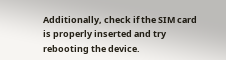Additionally, check if the SIM card is properly inserted and try rebooting the device.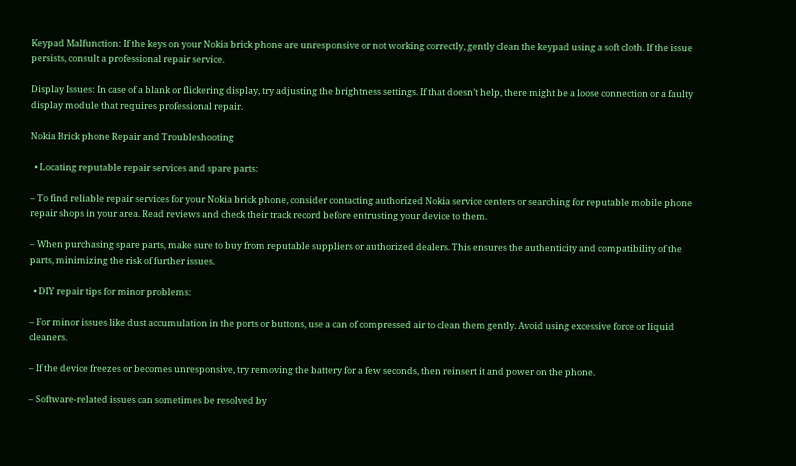Keypad Malfunction: If the keys on your Nokia brick phone are unresponsive or not working correctly, gently clean the keypad using a soft cloth. If the issue persists, consult a professional repair service.

Display Issues: In case of a blank or flickering display, try adjusting the brightness settings. If that doesn’t help, there might be a loose connection or a faulty display module that requires professional repair.

Nokia Brick phone Repair and Troubleshooting

  • Locating reputable repair services and spare parts:

– To find reliable repair services for your Nokia brick phone, consider contacting authorized Nokia service centers or searching for reputable mobile phone repair shops in your area. Read reviews and check their track record before entrusting your device to them.

– When purchasing spare parts, make sure to buy from reputable suppliers or authorized dealers. This ensures the authenticity and compatibility of the parts, minimizing the risk of further issues.

  • DIY repair tips for minor problems:

– For minor issues like dust accumulation in the ports or buttons, use a can of compressed air to clean them gently. Avoid using excessive force or liquid cleaners.

– If the device freezes or becomes unresponsive, try removing the battery for a few seconds, then reinsert it and power on the phone.

– Software-related issues can sometimes be resolved by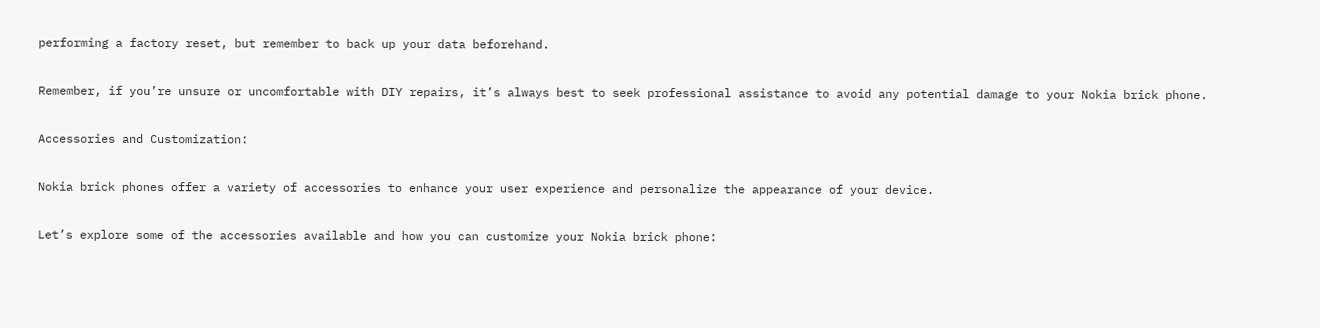performing a factory reset, but remember to back up your data beforehand.

Remember, if you’re unsure or uncomfortable with DIY repairs, it’s always best to seek professional assistance to avoid any potential damage to your Nokia brick phone.

Accessories and Customization:

Nokia brick phones offer a variety of accessories to enhance your user experience and personalize the appearance of your device.

Let’s explore some of the accessories available and how you can customize your Nokia brick phone: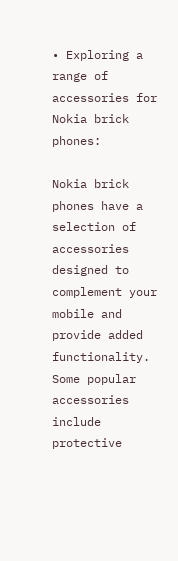• Exploring a range of accessories for Nokia brick phones:

Nokia brick phones have a selection of accessories designed to complement your mobile and provide added functionality. Some popular accessories include protective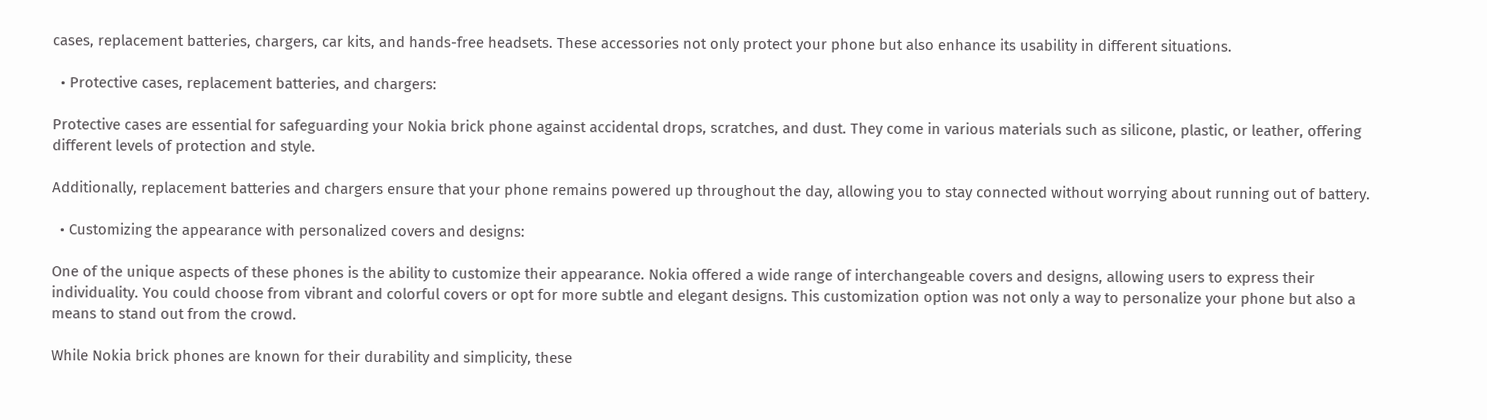cases, replacement batteries, chargers, car kits, and hands-free headsets. These accessories not only protect your phone but also enhance its usability in different situations.

  • Protective cases, replacement batteries, and chargers:

Protective cases are essential for safeguarding your Nokia brick phone against accidental drops, scratches, and dust. They come in various materials such as silicone, plastic, or leather, offering different levels of protection and style.

Additionally, replacement batteries and chargers ensure that your phone remains powered up throughout the day, allowing you to stay connected without worrying about running out of battery.

  • Customizing the appearance with personalized covers and designs:

One of the unique aspects of these phones is the ability to customize their appearance. Nokia offered a wide range of interchangeable covers and designs, allowing users to express their individuality. You could choose from vibrant and colorful covers or opt for more subtle and elegant designs. This customization option was not only a way to personalize your phone but also a means to stand out from the crowd.

While Nokia brick phones are known for their durability and simplicity, these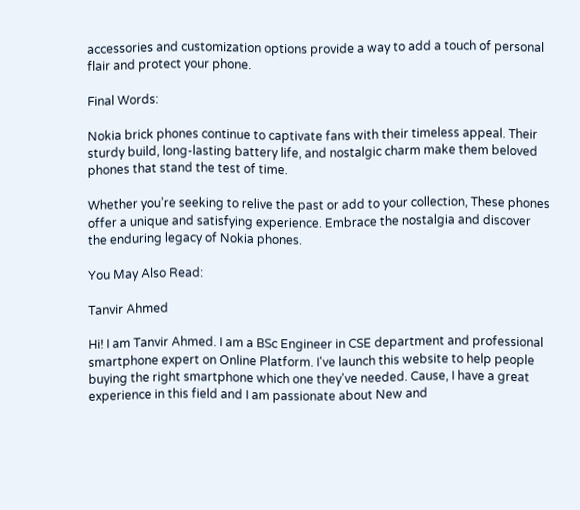accessories and customization options provide a way to add a touch of personal flair and protect your phone.

Final Words:

Nokia brick phones continue to captivate fans with their timeless appeal. Their sturdy build, long-lasting battery life, and nostalgic charm make them beloved phones that stand the test of time.

Whether you’re seeking to relive the past or add to your collection, These phones offer a unique and satisfying experience. Embrace the nostalgia and discover the enduring legacy of Nokia phones.

You May Also Read:

Tanvir Ahmed

Hi! I am Tanvir Ahmed. I am a BSc Engineer in CSE department and professional smartphone expert on Online Platform. I've launch this website to help people buying the right smartphone which one they've needed. Cause, I have a great experience in this field and I am passionate about New and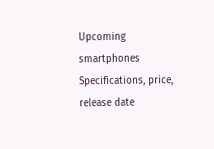Upcoming smartphones Specifications, price, release date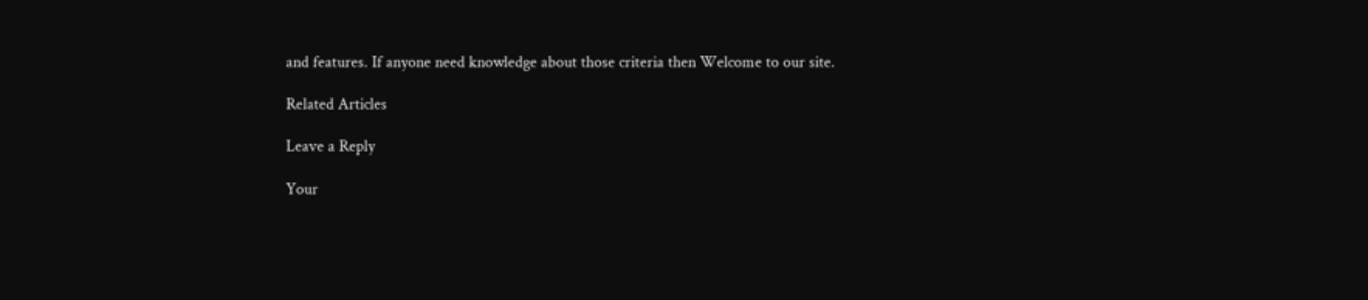and features. If anyone need knowledge about those criteria then Welcome to our site.

Related Articles

Leave a Reply

Your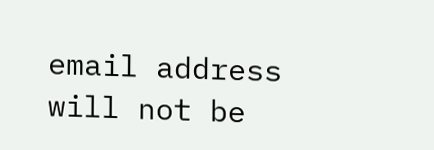email address will not be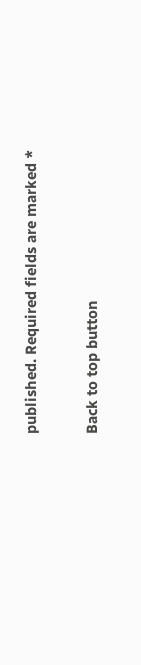published. Required fields are marked *

Back to top button